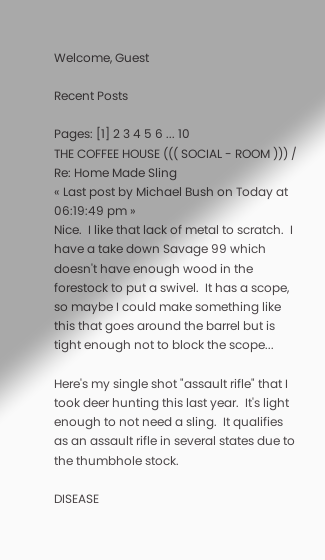Welcome, Guest

Recent Posts

Pages: [1] 2 3 4 5 6 ... 10
THE COFFEE HOUSE ((( SOCIAL - ROOM ))) / Re: Home Made Sling
« Last post by Michael Bush on Today at 06:19:49 pm »
Nice.  I like that lack of metal to scratch.  I have a take down Savage 99 which doesn't have enough wood in the forestock to put a swivel.  It has a scope, so maybe I could make something like this that goes around the barrel but is tight enough not to block the scope...

Here's my single shot "assault rifle" that I took deer hunting this last year.  It's light enough to not need a sling.  It qualifies as an assault rifle in several states due to the thumbhole stock.

DISEASE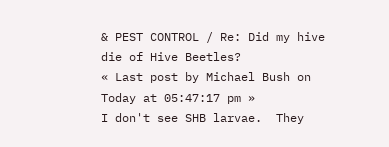& PEST CONTROL / Re: Did my hive die of Hive Beetles?
« Last post by Michael Bush on Today at 05:47:17 pm »
I don't see SHB larvae.  They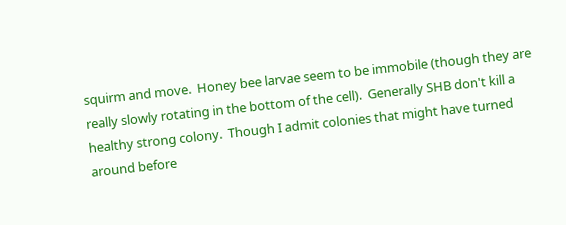squirm and move.  Honey bee larvae seem to be immobile (though they are really slowly rotating in the bottom of the cell).  Generally SHB don't kill a healthy strong colony.  Though I admit colonies that might have turned around before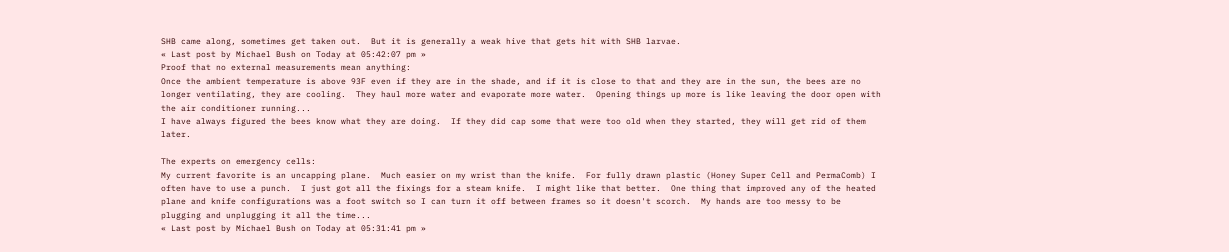SHB came along, sometimes get taken out.  But it is generally a weak hive that gets hit with SHB larvae.
« Last post by Michael Bush on Today at 05:42:07 pm »
Proof that no external measurements mean anything:
Once the ambient temperature is above 93F even if they are in the shade, and if it is close to that and they are in the sun, the bees are no longer ventilating, they are cooling.  They haul more water and evaporate more water.  Opening things up more is like leaving the door open with the air conditioner running...
I have always figured the bees know what they are doing.  If they did cap some that were too old when they started, they will get rid of them later.

The experts on emergency cells:
My current favorite is an uncapping plane.  Much easier on my wrist than the knife.  For fully drawn plastic (Honey Super Cell and PermaComb) I often have to use a punch.  I just got all the fixings for a steam knife.  I might like that better.  One thing that improved any of the heated plane and knife configurations was a foot switch so I can turn it off between frames so it doesn't scorch.  My hands are too messy to be plugging and unplugging it all the time...
« Last post by Michael Bush on Today at 05:31:41 pm »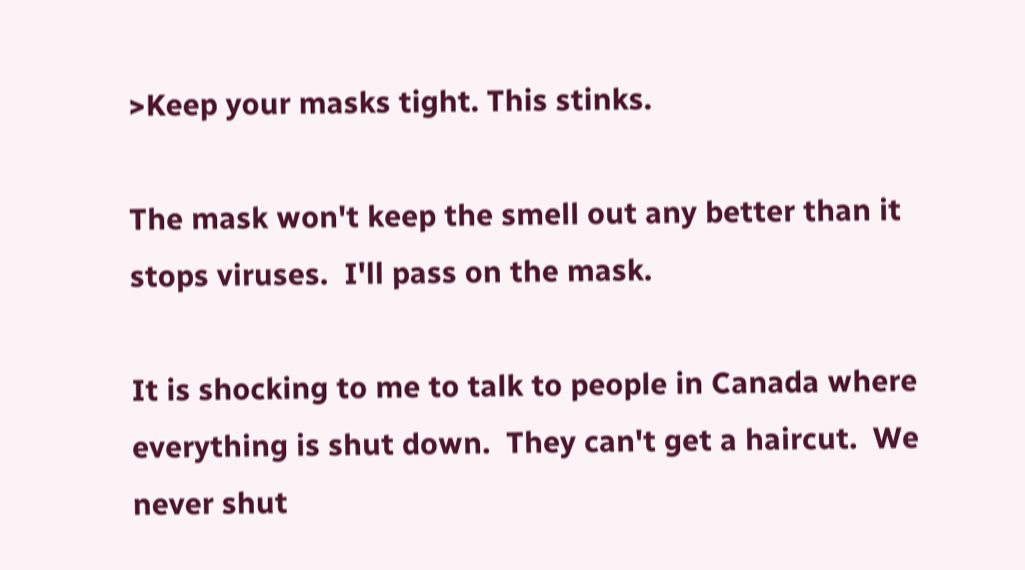>Keep your masks tight. This stinks.

The mask won't keep the smell out any better than it stops viruses.  I'll pass on the mask.

It is shocking to me to talk to people in Canada where everything is shut down.  They can't get a haircut.  We never shut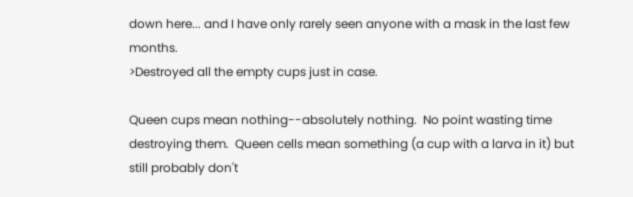down here... and I have only rarely seen anyone with a mask in the last few months.
>Destroyed all the empty cups just in case.

Queen cups mean nothing--absolutely nothing.  No point wasting time destroying them.  Queen cells mean something (a cup with a larva in it) but still probably don't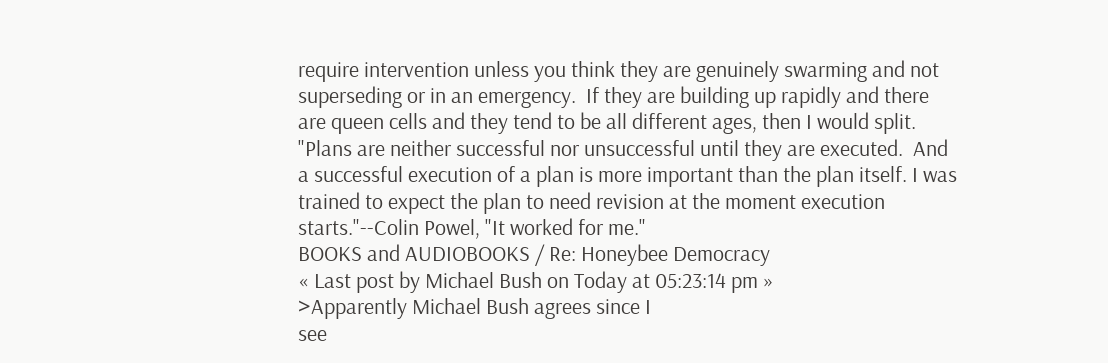require intervention unless you think they are genuinely swarming and not superseding or in an emergency.  If they are building up rapidly and there are queen cells and they tend to be all different ages, then I would split.
"Plans are neither successful nor unsuccessful until they are executed.  And a successful execution of a plan is more important than the plan itself. I was trained to expect the plan to need revision at the moment execution starts."--Colin Powel, "It worked for me."
BOOKS and AUDIOBOOKS / Re: Honeybee Democracy
« Last post by Michael Bush on Today at 05:23:14 pm »
>Apparently Michael Bush agrees since I
see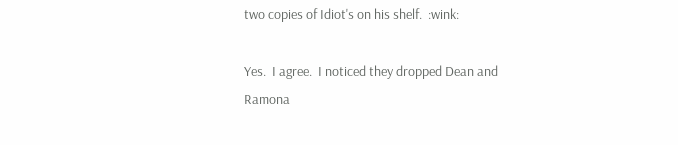two copies of Idiot's on his shelf.  :wink:

Yes.  I agree.  I noticed they dropped Dean and Ramona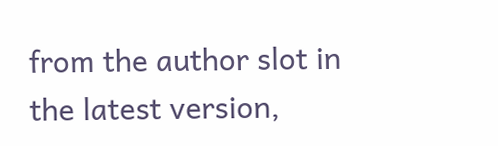from the author slot in the latest version,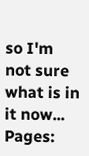so I'm not sure what is in it now...
Pages: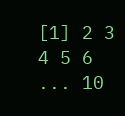[1] 2 3 4 5 6 ... 10